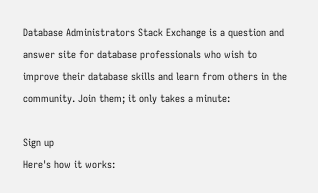Database Administrators Stack Exchange is a question and answer site for database professionals who wish to improve their database skills and learn from others in the community. Join them; it only takes a minute:

Sign up
Here's how it works: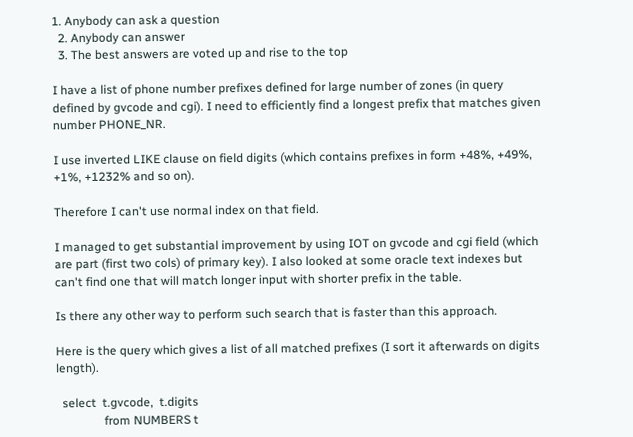1. Anybody can ask a question
  2. Anybody can answer
  3. The best answers are voted up and rise to the top

I have a list of phone number prefixes defined for large number of zones (in query defined by gvcode and cgi). I need to efficiently find a longest prefix that matches given number PHONE_NR.

I use inverted LIKE clause on field digits (which contains prefixes in form +48%, +49%, +1%, +1232% and so on).

Therefore I can't use normal index on that field.

I managed to get substantial improvement by using IOT on gvcode and cgi field (which are part (first two cols) of primary key). I also looked at some oracle text indexes but can't find one that will match longer input with shorter prefix in the table.

Is there any other way to perform such search that is faster than this approach.

Here is the query which gives a list of all matched prefixes (I sort it afterwards on digits length).

  select  t.gvcode,  t.digits
                from NUMBERS t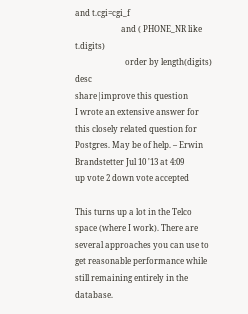and t.cgi=cgi_f
                       and ( PHONE_NR like t.digits)
                         order by length(digits) desc
share|improve this question
I wrote an extensive answer for this closely related question for Postgres. May be of help. – Erwin Brandstetter Jul 10 '13 at 4:09
up vote 2 down vote accepted

This turns up a lot in the Telco space (where I work). There are several approaches you can use to get reasonable performance while still remaining entirely in the database.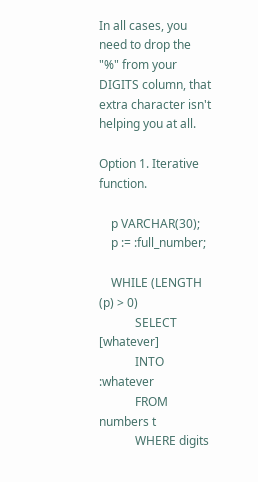In all cases, you need to drop the "%" from your DIGITS column, that extra character isn't helping you at all.

Option 1. Iterative function.

    p VARCHAR(30);
    p := :full_number;

    WHILE (LENGTH (p) > 0)
            SELECT [whatever]
            INTO :whatever
            FROM numbers t
            WHERE digits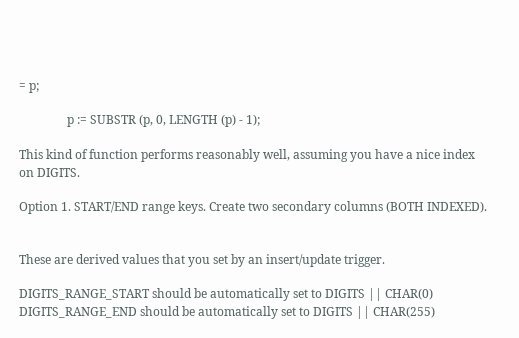= p;

                p := SUBSTR (p, 0, LENGTH (p) - 1);

This kind of function performs reasonably well, assuming you have a nice index on DIGITS.

Option 1. START/END range keys. Create two secondary columns (BOTH INDEXED).


These are derived values that you set by an insert/update trigger.

DIGITS_RANGE_START should be automatically set to DIGITS || CHAR(0)
DIGITS_RANGE_END should be automatically set to DIGITS || CHAR(255)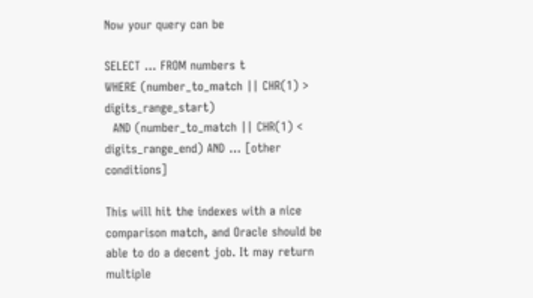Now your query can be

SELECT ... FROM numbers t
WHERE (number_to_match || CHR(1) > digits_range_start)
  AND (number_to_match || CHR(1) < digits_range_end) AND ... [other conditions]

This will hit the indexes with a nice comparison match, and Oracle should be able to do a decent job. It may return multiple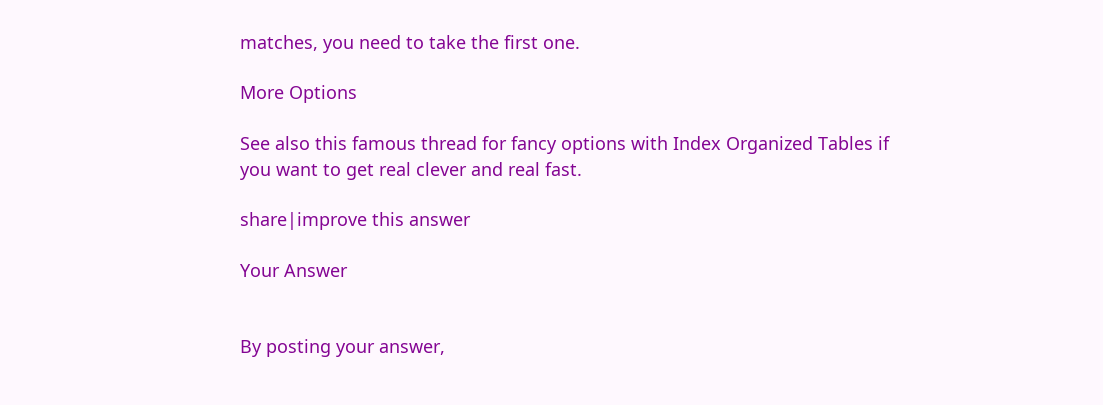matches, you need to take the first one.

More Options

See also this famous thread for fancy options with Index Organized Tables if you want to get real clever and real fast.

share|improve this answer

Your Answer


By posting your answer,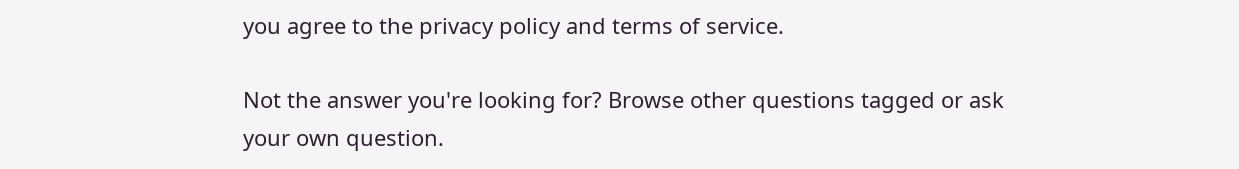you agree to the privacy policy and terms of service.

Not the answer you're looking for? Browse other questions tagged or ask your own question.